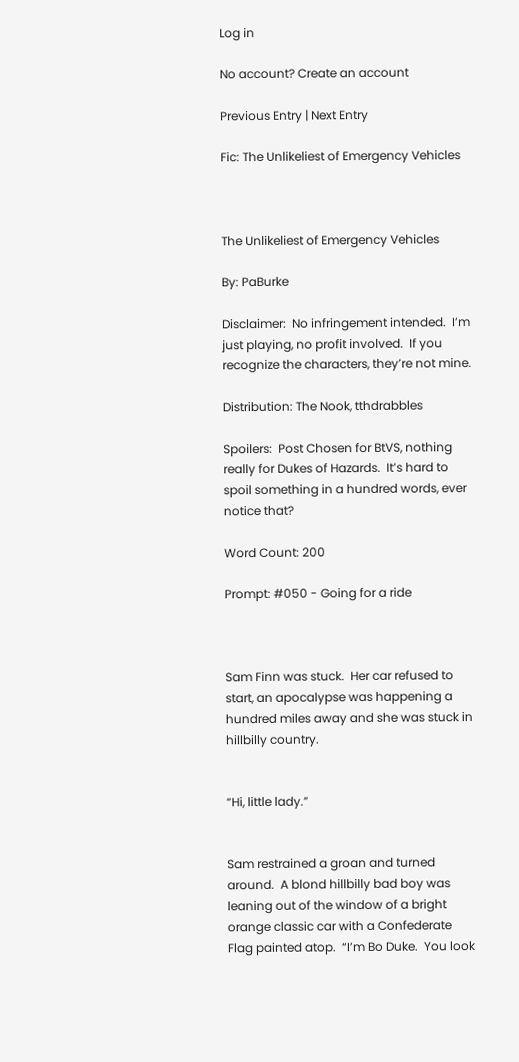Log in

No account? Create an account

Previous Entry | Next Entry

Fic: The Unlikeliest of Emergency Vehicles



The Unlikeliest of Emergency Vehicles

By: PaBurke

Disclaimer:  No infringement intended.  I’m just playing, no profit involved.  If you recognize the characters, they’re not mine.

Distribution: The Nook, tthdrabbles

Spoilers:  Post Chosen for BtVS, nothing really for Dukes of Hazards.  It’s hard to spoil something in a hundred words, ever notice that?

Word Count: 200

Prompt: #050 - Going for a ride



Sam Finn was stuck.  Her car refused to start, an apocalypse was happening a hundred miles away and she was stuck in hillbilly country.


“Hi, little lady.”


Sam restrained a groan and turned around.  A blond hillbilly bad boy was leaning out of the window of a bright orange classic car with a Confederate Flag painted atop.  “I’m Bo Duke.  You look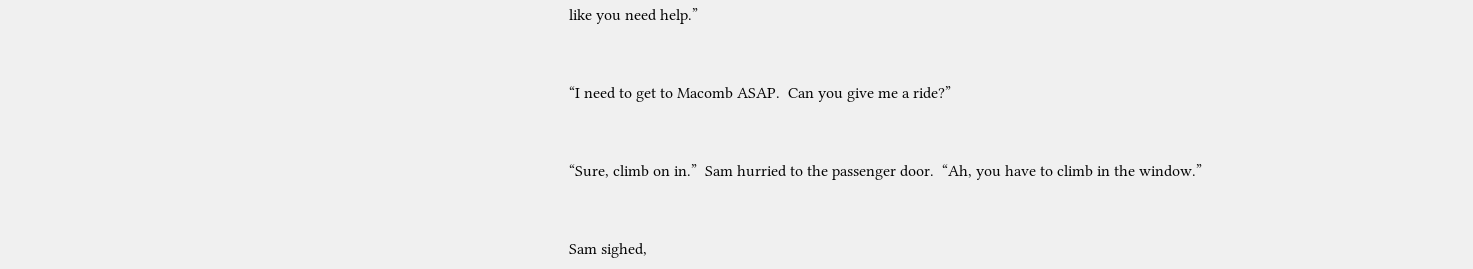like you need help.”


“I need to get to Macomb ASAP.  Can you give me a ride?”


“Sure, climb on in.”  Sam hurried to the passenger door.  “Ah, you have to climb in the window.”


Sam sighed,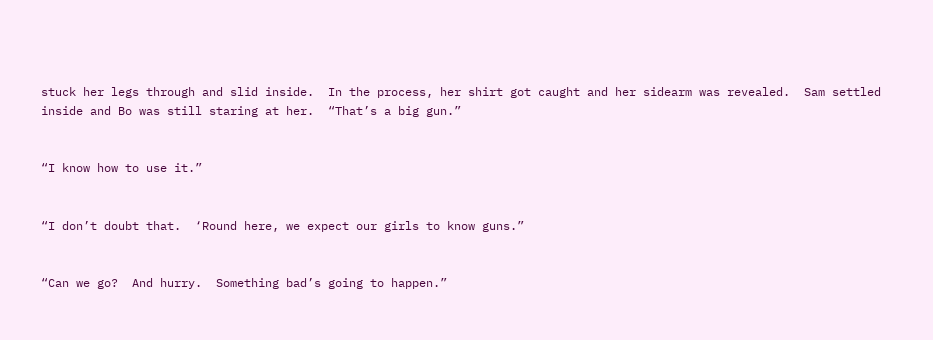stuck her legs through and slid inside.  In the process, her shirt got caught and her sidearm was revealed.  Sam settled inside and Bo was still staring at her.  “That’s a big gun.”


“I know how to use it.”


“I don’t doubt that.  ‘Round here, we expect our girls to know guns.”


“Can we go?  And hurry.  Something bad’s going to happen.”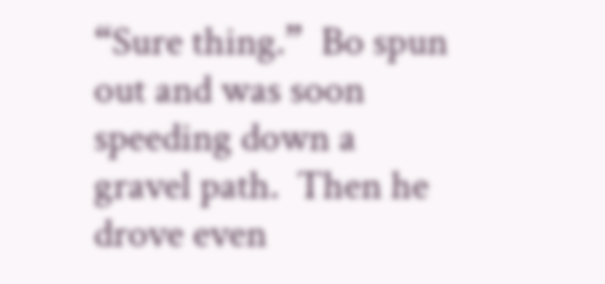“Sure thing.”  Bo spun out and was soon speeding down a gravel path.  Then he drove even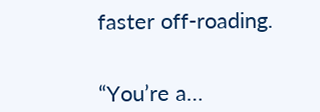faster off-roading.


“You’re a…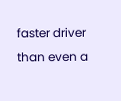faster driver than even a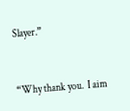Slayer.”


“Why thank you.  I aim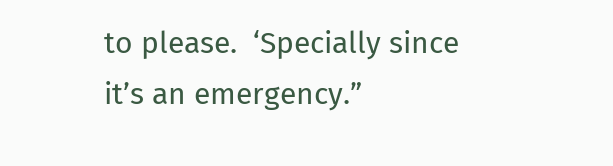to please.  ‘Specially since it’s an emergency.”